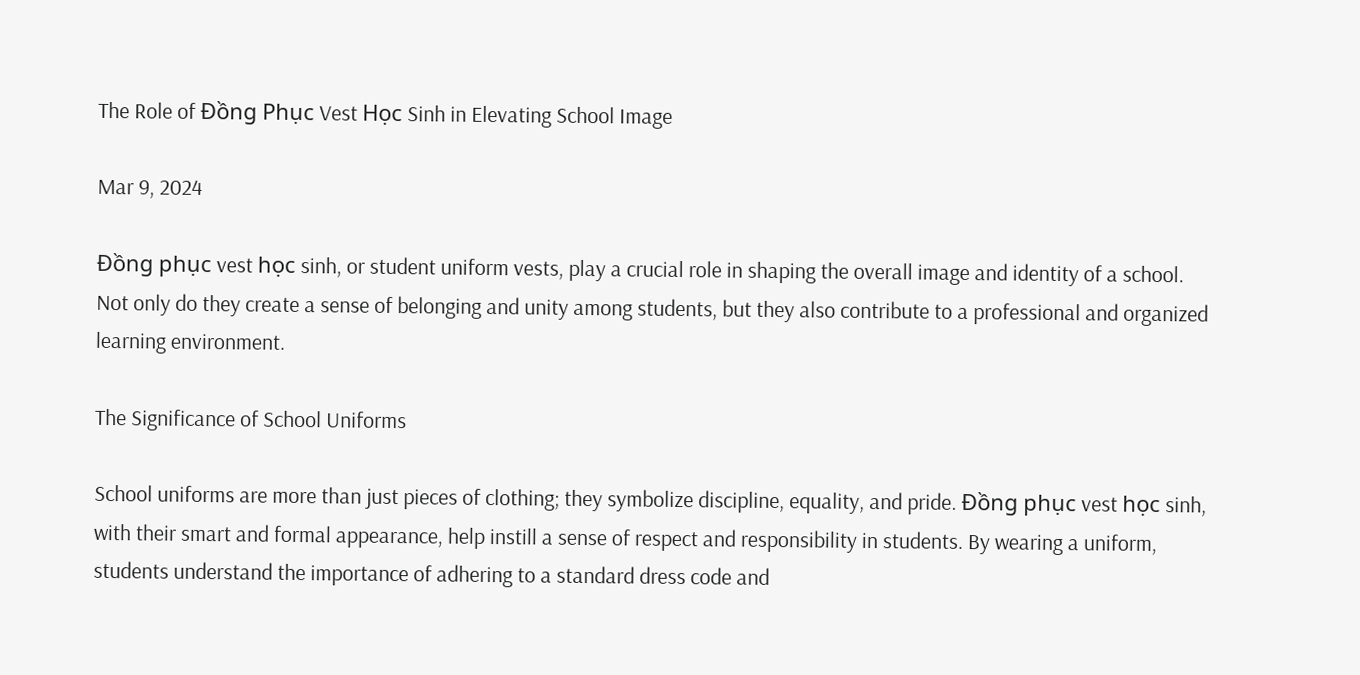The Role of Đồng Phục Vest Học Sinh in Elevating School Image

Mar 9, 2024

Đồng phục vest học sinh, or student uniform vests, play a crucial role in shaping the overall image and identity of a school. Not only do they create a sense of belonging and unity among students, but they also contribute to a professional and organized learning environment.

The Significance of School Uniforms

School uniforms are more than just pieces of clothing; they symbolize discipline, equality, and pride. Đồng phục vest học sinh, with their smart and formal appearance, help instill a sense of respect and responsibility in students. By wearing a uniform, students understand the importance of adhering to a standard dress code and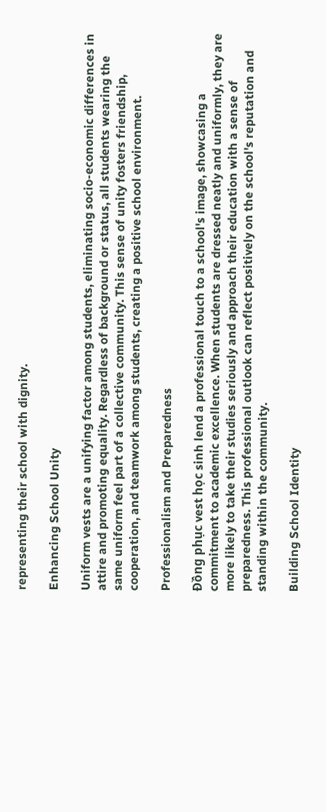representing their school with dignity.

Enhancing School Unity

Uniform vests are a unifying factor among students, eliminating socio-economic differences in attire and promoting equality. Regardless of background or status, all students wearing the same uniform feel part of a collective community. This sense of unity fosters friendship, cooperation, and teamwork among students, creating a positive school environment.

Professionalism and Preparedness

Đồng phục vest học sinh lend a professional touch to a school's image, showcasing a commitment to academic excellence. When students are dressed neatly and uniformly, they are more likely to take their studies seriously and approach their education with a sense of preparedness. This professional outlook can reflect positively on the school's reputation and standing within the community.

Building School Identity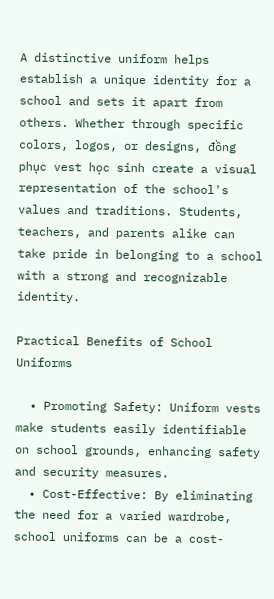A distinctive uniform helps establish a unique identity for a school and sets it apart from others. Whether through specific colors, logos, or designs, đồng phục vest học sinh create a visual representation of the school's values and traditions. Students, teachers, and parents alike can take pride in belonging to a school with a strong and recognizable identity.

Practical Benefits of School Uniforms

  • Promoting Safety: Uniform vests make students easily identifiable on school grounds, enhancing safety and security measures.
  • Cost-Effective: By eliminating the need for a varied wardrobe, school uniforms can be a cost-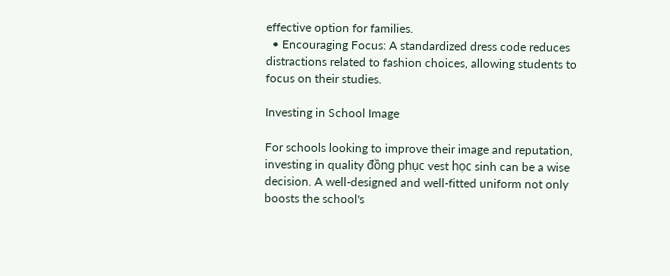effective option for families.
  • Encouraging Focus: A standardized dress code reduces distractions related to fashion choices, allowing students to focus on their studies.

Investing in School Image

For schools looking to improve their image and reputation, investing in quality đồng phục vest học sinh can be a wise decision. A well-designed and well-fitted uniform not only boosts the school's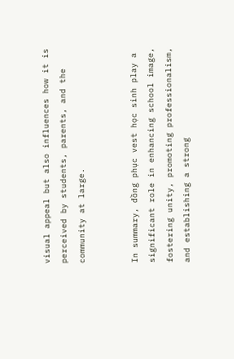visual appeal but also influences how it is perceived by students, parents, and the community at large.


In summary, đồng phục vest học sinh play a significant role in enhancing school image, fostering unity, promoting professionalism, and establishing a strong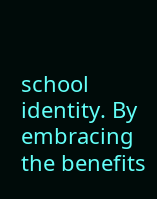school identity. By embracing the benefits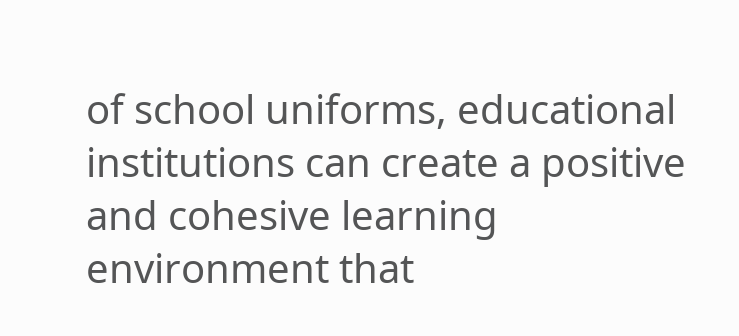of school uniforms, educational institutions can create a positive and cohesive learning environment that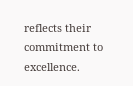reflects their commitment to excellence.